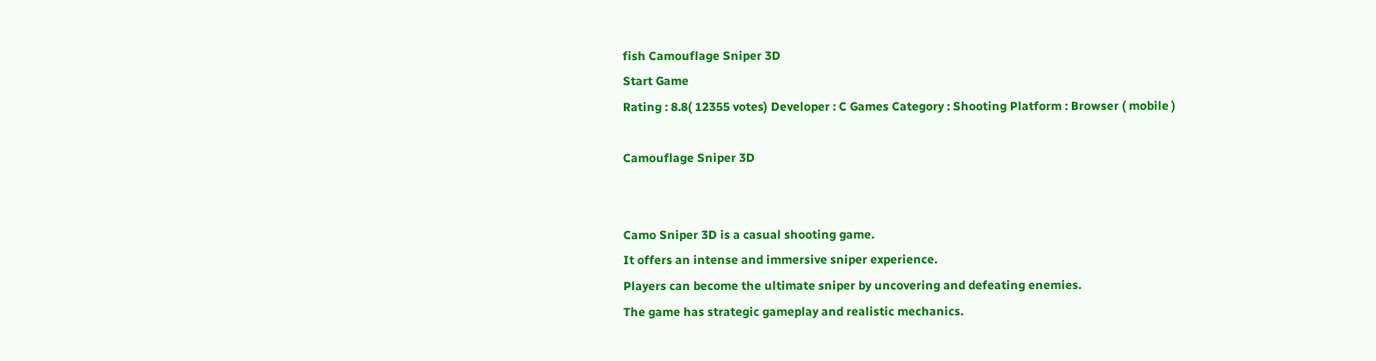fish Camouflage Sniper 3D
Start Game
Rating : 8.8( 12355 votes) Developer : C Games Category : Shooting Platform : Browser ( mobile )

Camouflage Sniper 3D


Camo Sniper 3D is a casual shooting game.
It offers an intense and immersive sniper experience.
Players can become the ultimate sniper by uncovering and defeating enemies.
The game has strategic gameplay and realistic mechanics.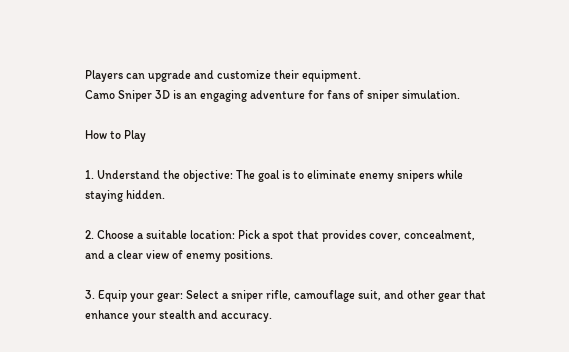Players can upgrade and customize their equipment.
Camo Sniper 3D is an engaging adventure for fans of sniper simulation.

How to Play

1. Understand the objective: The goal is to eliminate enemy snipers while staying hidden.

2. Choose a suitable location: Pick a spot that provides cover, concealment, and a clear view of enemy positions.

3. Equip your gear: Select a sniper rifle, camouflage suit, and other gear that enhance your stealth and accuracy.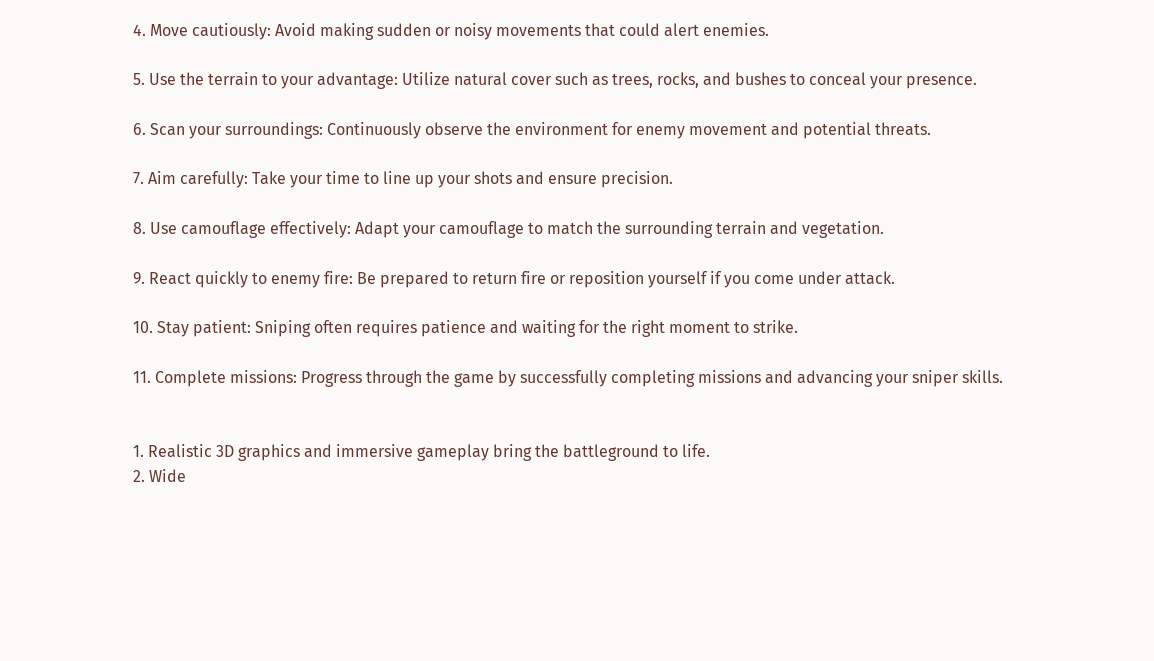4. Move cautiously: Avoid making sudden or noisy movements that could alert enemies.

5. Use the terrain to your advantage: Utilize natural cover such as trees, rocks, and bushes to conceal your presence.

6. Scan your surroundings: Continuously observe the environment for enemy movement and potential threats.

7. Aim carefully: Take your time to line up your shots and ensure precision.

8. Use camouflage effectively: Adapt your camouflage to match the surrounding terrain and vegetation.

9. React quickly to enemy fire: Be prepared to return fire or reposition yourself if you come under attack.

10. Stay patient: Sniping often requires patience and waiting for the right moment to strike.

11. Complete missions: Progress through the game by successfully completing missions and advancing your sniper skills.


1. Realistic 3D graphics and immersive gameplay bring the battleground to life.
2. Wide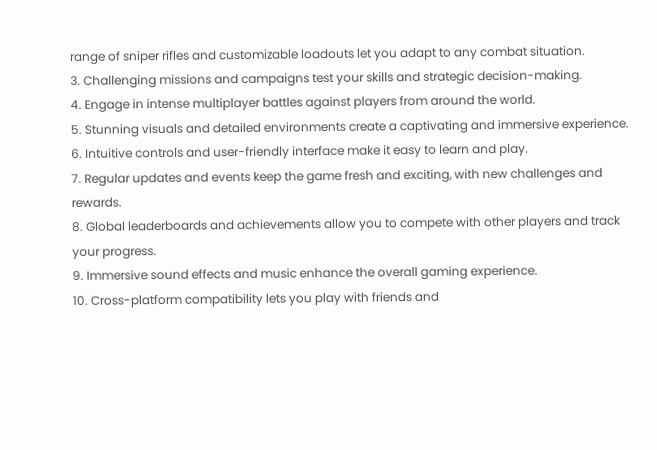range of sniper rifles and customizable loadouts let you adapt to any combat situation.
3. Challenging missions and campaigns test your skills and strategic decision-making.
4. Engage in intense multiplayer battles against players from around the world.
5. Stunning visuals and detailed environments create a captivating and immersive experience.
6. Intuitive controls and user-friendly interface make it easy to learn and play.
7. Regular updates and events keep the game fresh and exciting, with new challenges and rewards.
8. Global leaderboards and achievements allow you to compete with other players and track your progress.
9. Immersive sound effects and music enhance the overall gaming experience.
10. Cross-platform compatibility lets you play with friends and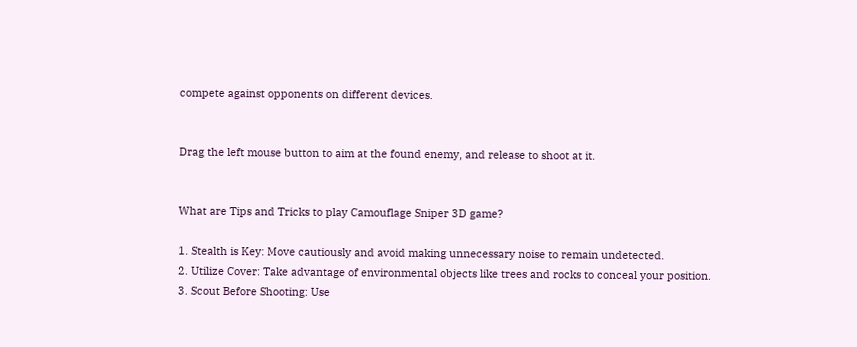compete against opponents on different devices.


Drag the left mouse button to aim at the found enemy, and release to shoot at it.


What are Tips and Tricks to play Camouflage Sniper 3D game?

1. Stealth is Key: Move cautiously and avoid making unnecessary noise to remain undetected.
2. Utilize Cover: Take advantage of environmental objects like trees and rocks to conceal your position.
3. Scout Before Shooting: Use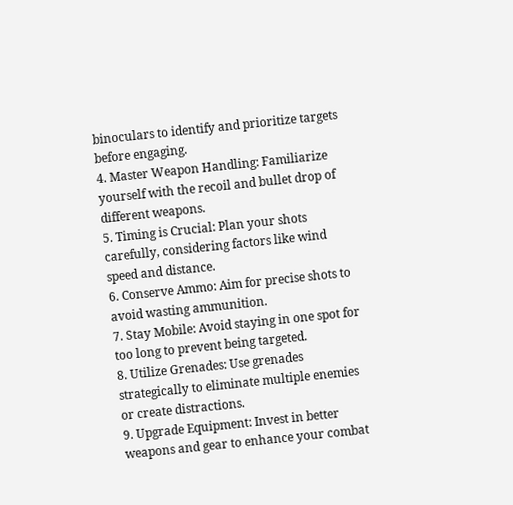binoculars to identify and prioritize targets before engaging.
4. Master Weapon Handling: Familiarize yourself with the recoil and bullet drop of different weapons.
5. Timing is Crucial: Plan your shots carefully, considering factors like wind speed and distance.
6. Conserve Ammo: Aim for precise shots to avoid wasting ammunition.
7. Stay Mobile: Avoid staying in one spot for too long to prevent being targeted.
8. Utilize Grenades: Use grenades strategically to eliminate multiple enemies or create distractions.
9. Upgrade Equipment: Invest in better weapons and gear to enhance your combat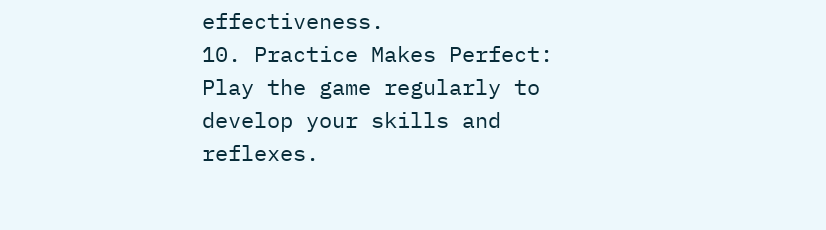effectiveness.
10. Practice Makes Perfect: Play the game regularly to develop your skills and reflexes.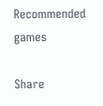Recommended games

Share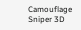Camouflage Sniper 3D